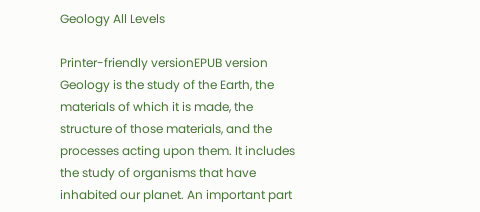Geology All Levels

Printer-friendly versionEPUB version
Geology is the study of the Earth, the materials of which it is made, the structure of those materials, and the processes acting upon them. It includes the study of organisms that have inhabited our planet. An important part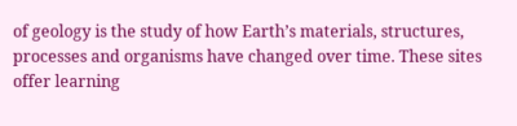of geology is the study of how Earth’s materials, structures, processes and organisms have changed over time. These sites offer learning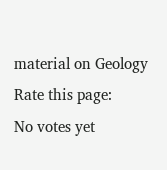material on Geology
Rate this page:
No votes yet